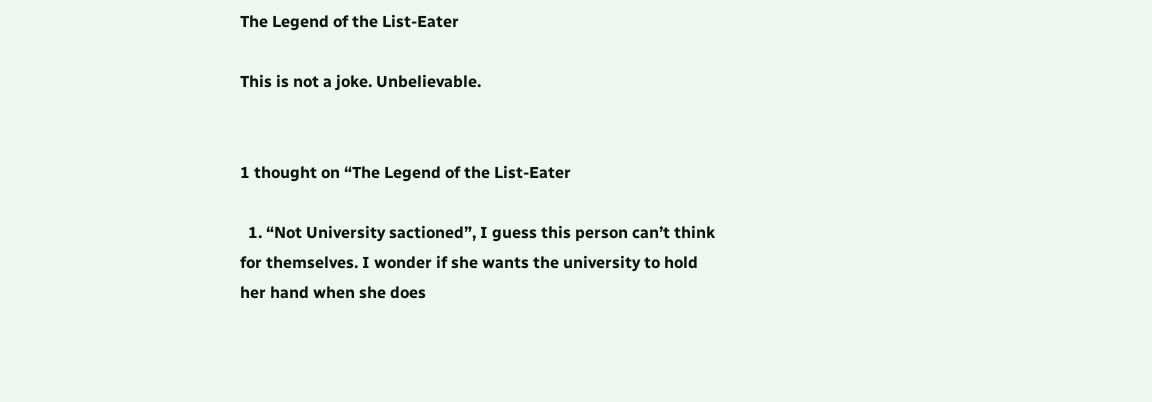The Legend of the List-Eater

This is not a joke. Unbelievable.


1 thought on “The Legend of the List-Eater

  1. “Not University sactioned”, I guess this person can’t think for themselves. I wonder if she wants the university to hold her hand when she does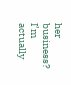her business? I’m actually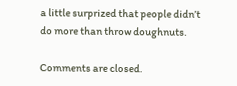a little surprized that people didn’t do more than throw doughnuts.

Comments are closed.